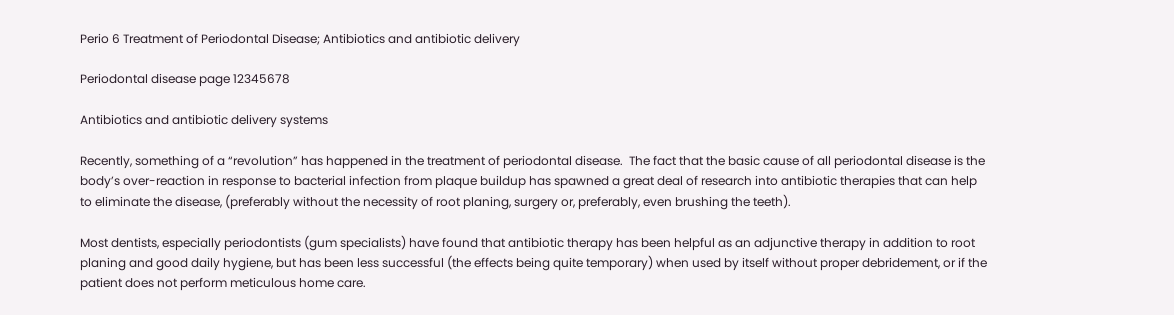Perio 6 Treatment of Periodontal Disease; Antibiotics and antibiotic delivery

Periodontal disease page 12345678

Antibiotics and antibiotic delivery systems

Recently, something of a “revolution” has happened in the treatment of periodontal disease.  The fact that the basic cause of all periodontal disease is the body’s over-reaction in response to bacterial infection from plaque buildup has spawned a great deal of research into antibiotic therapies that can help to eliminate the disease, (preferably without the necessity of root planing, surgery or, preferably, even brushing the teeth).

Most dentists, especially periodontists (gum specialists) have found that antibiotic therapy has been helpful as an adjunctive therapy in addition to root planing and good daily hygiene, but has been less successful (the effects being quite temporary) when used by itself without proper debridement, or if the patient does not perform meticulous home care.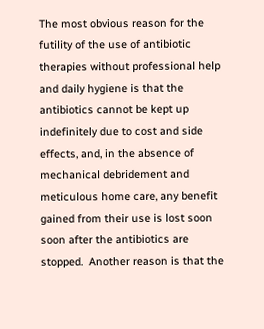The most obvious reason for the futility of the use of antibiotic therapies without professional help and daily hygiene is that the antibiotics cannot be kept up indefinitely due to cost and side effects, and, in the absence of mechanical debridement and meticulous home care, any benefit gained from their use is lost soon soon after the antibiotics are stopped.  Another reason is that the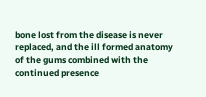bone lost from the disease is never replaced, and the ill formed anatomy of the gums combined with the continued presence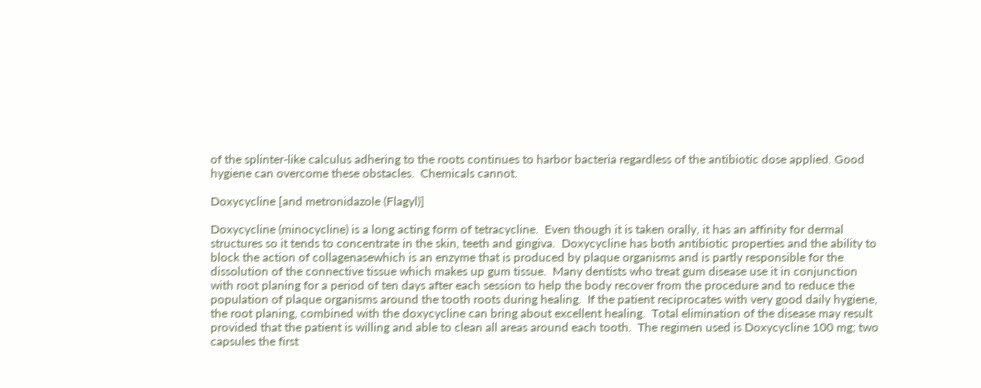of the splinter-like calculus adhering to the roots continues to harbor bacteria regardless of the antibiotic dose applied. Good hygiene can overcome these obstacles.  Chemicals cannot.

Doxycycline [and metronidazole (Flagyl)]

Doxycycline (minocycline) is a long acting form of tetracycline.  Even though it is taken orally, it has an affinity for dermal structures so it tends to concentrate in the skin, teeth and gingiva.  Doxycycline has both antibiotic properties and the ability to block the action of collagenasewhich is an enzyme that is produced by plaque organisms and is partly responsible for the dissolution of the connective tissue which makes up gum tissue.  Many dentists who treat gum disease use it in conjunction with root planing for a period of ten days after each session to help the body recover from the procedure and to reduce the population of plaque organisms around the tooth roots during healing.  If the patient reciprocates with very good daily hygiene, the root planing, combined with the doxycycline can bring about excellent healing.  Total elimination of the disease may result provided that the patient is willing and able to clean all areas around each tooth.  The regimen used is Doxycycline 100 mg; two capsules the first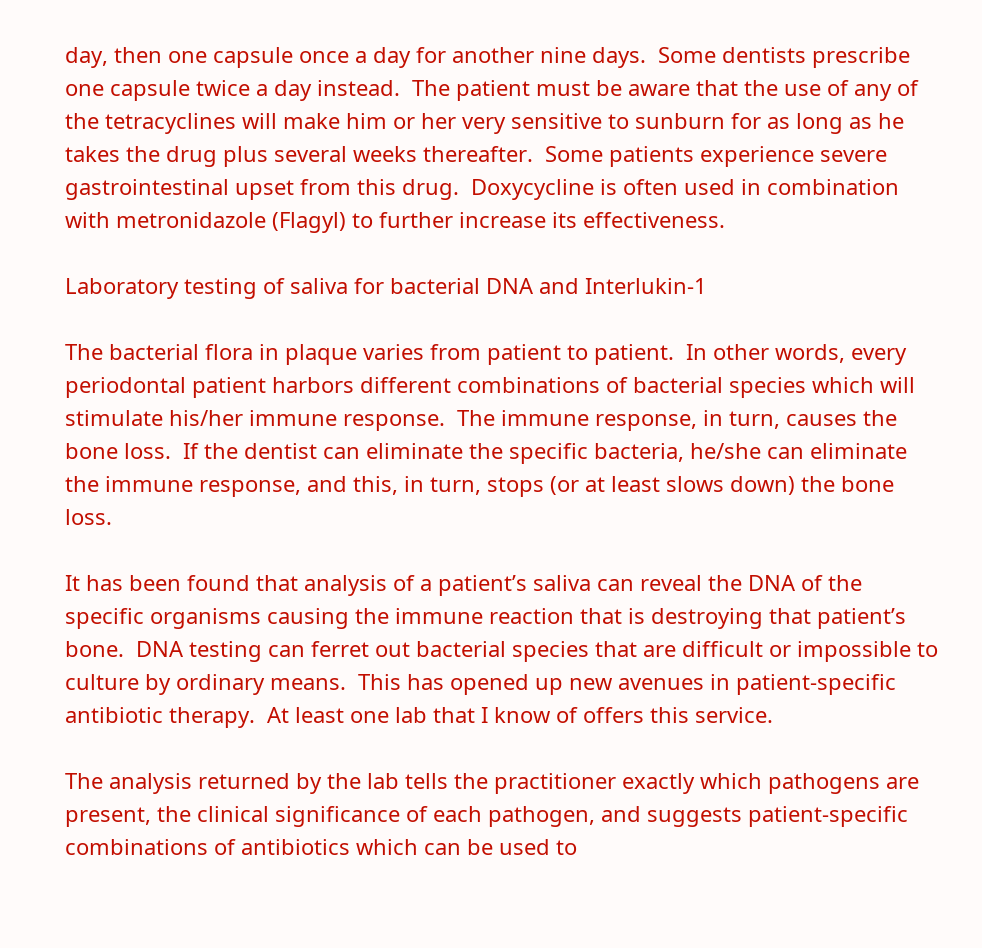day, then one capsule once a day for another nine days.  Some dentists prescribe one capsule twice a day instead.  The patient must be aware that the use of any of the tetracyclines will make him or her very sensitive to sunburn for as long as he takes the drug plus several weeks thereafter.  Some patients experience severe gastrointestinal upset from this drug.  Doxycycline is often used in combination with metronidazole (Flagyl) to further increase its effectiveness.

Laboratory testing of saliva for bacterial DNA and Interlukin-1

The bacterial flora in plaque varies from patient to patient.  In other words, every periodontal patient harbors different combinations of bacterial species which will stimulate his/her immune response.  The immune response, in turn, causes the bone loss.  If the dentist can eliminate the specific bacteria, he/she can eliminate the immune response, and this, in turn, stops (or at least slows down) the bone loss.

It has been found that analysis of a patient’s saliva can reveal the DNA of the specific organisms causing the immune reaction that is destroying that patient’s bone.  DNA testing can ferret out bacterial species that are difficult or impossible to culture by ordinary means.  This has opened up new avenues in patient-specific antibiotic therapy.  At least one lab that I know of offers this service.

The analysis returned by the lab tells the practitioner exactly which pathogens are present, the clinical significance of each pathogen, and suggests patient-specific combinations of antibiotics which can be used to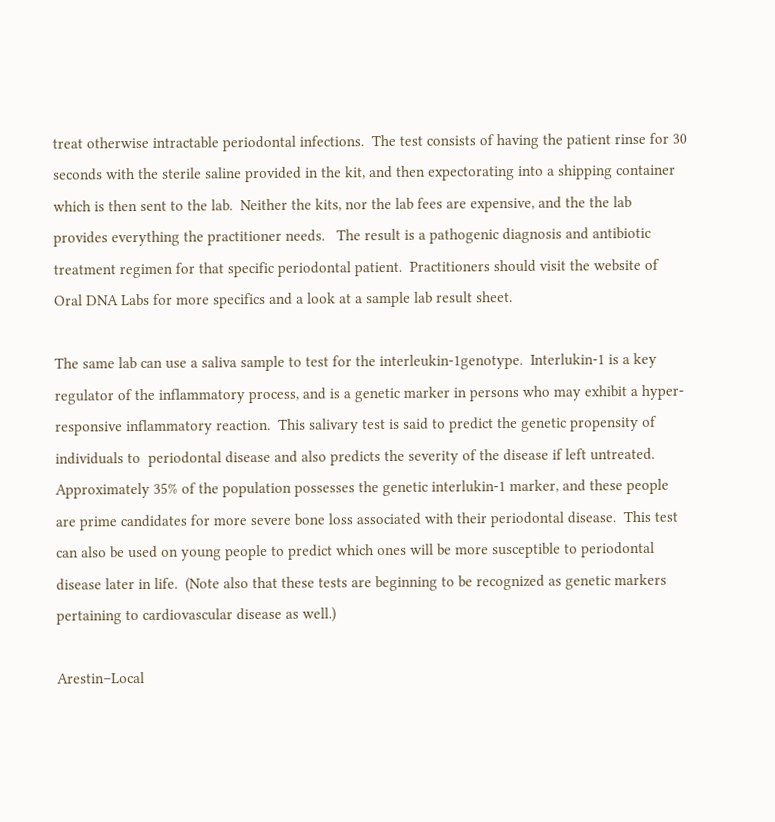treat otherwise intractable periodontal infections.  The test consists of having the patient rinse for 30 seconds with the sterile saline provided in the kit, and then expectorating into a shipping container which is then sent to the lab.  Neither the kits, nor the lab fees are expensive, and the the lab provides everything the practitioner needs.   The result is a pathogenic diagnosis and antibiotic treatment regimen for that specific periodontal patient.  Practitioners should visit the website of Oral DNA Labs for more specifics and a look at a sample lab result sheet.

The same lab can use a saliva sample to test for the interleukin-1genotype.  Interlukin-1 is a key regulator of the inflammatory process, and is a genetic marker in persons who may exhibit a hyper-responsive inflammatory reaction.  This salivary test is said to predict the genetic propensity of individuals to  periodontal disease and also predicts the severity of the disease if left untreated.  Approximately 35% of the population possesses the genetic interlukin-1 marker, and these people are prime candidates for more severe bone loss associated with their periodontal disease.  This test can also be used on young people to predict which ones will be more susceptible to periodontal disease later in life.  (Note also that these tests are beginning to be recognized as genetic markers pertaining to cardiovascular disease as well.)

Arestin–Local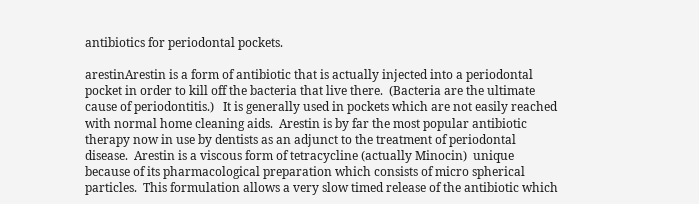antibiotics for periodontal pockets.

arestinArestin is a form of antibiotic that is actually injected into a periodontal pocket in order to kill off the bacteria that live there.  (Bacteria are the ultimate cause of periodontitis.)   It is generally used in pockets which are not easily reached with normal home cleaning aids.  Arestin is by far the most popular antibiotic therapy now in use by dentists as an adjunct to the treatment of periodontal disease.  Arestin is a viscous form of tetracycline (actually Minocin)  unique because of its pharmacological preparation which consists of micro spherical particles.  This formulation allows a very slow timed release of the antibiotic which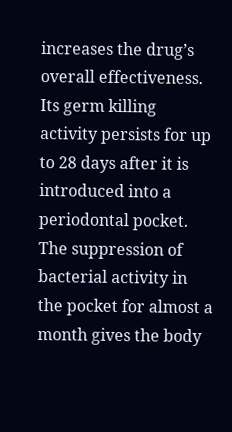increases the drug’s  overall effectiveness.  Its germ killing activity persists for up to 28 days after it is introduced into a periodontal pocket.  The suppression of bacterial activity in the pocket for almost a month gives the body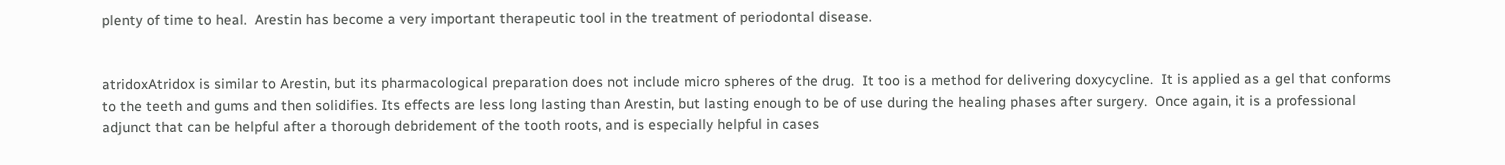plenty of time to heal.  Arestin has become a very important therapeutic tool in the treatment of periodontal disease.


atridoxAtridox is similar to Arestin, but its pharmacological preparation does not include micro spheres of the drug.  It too is a method for delivering doxycycline.  It is applied as a gel that conforms to the teeth and gums and then solidifies. Its effects are less long lasting than Arestin, but lasting enough to be of use during the healing phases after surgery.  Once again, it is a professional adjunct that can be helpful after a thorough debridement of the tooth roots, and is especially helpful in cases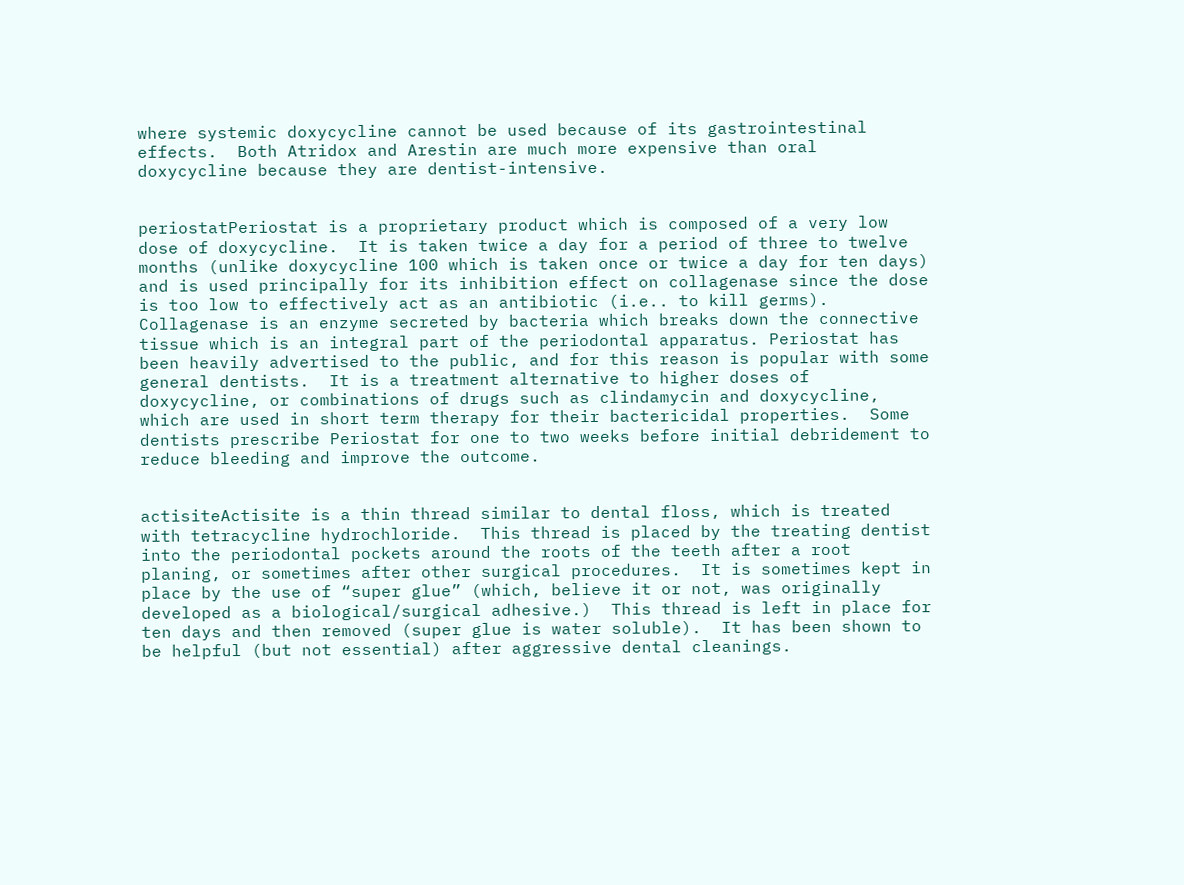where systemic doxycycline cannot be used because of its gastrointestinal effects.  Both Atridox and Arestin are much more expensive than oral doxycycline because they are dentist-intensive.


periostatPeriostat is a proprietary product which is composed of a very low dose of doxycycline.  It is taken twice a day for a period of three to twelve months (unlike doxycycline 100 which is taken once or twice a day for ten days) and is used principally for its inhibition effect on collagenase since the dose is too low to effectively act as an antibiotic (i.e.. to kill germs).  Collagenase is an enzyme secreted by bacteria which breaks down the connective tissue which is an integral part of the periodontal apparatus. Periostat has been heavily advertised to the public, and for this reason is popular with some general dentists.  It is a treatment alternative to higher doses of doxycycline, or combinations of drugs such as clindamycin and doxycycline, which are used in short term therapy for their bactericidal properties.  Some dentists prescribe Periostat for one to two weeks before initial debridement to reduce bleeding and improve the outcome.


actisiteActisite is a thin thread similar to dental floss, which is treated with tetracycline hydrochloride.  This thread is placed by the treating dentist into the periodontal pockets around the roots of the teeth after a root planing, or sometimes after other surgical procedures.  It is sometimes kept in place by the use of “super glue” (which, believe it or not, was originally developed as a biological/surgical adhesive.)  This thread is left in place for ten days and then removed (super glue is water soluble).  It has been shown to be helpful (but not essential) after aggressive dental cleanings.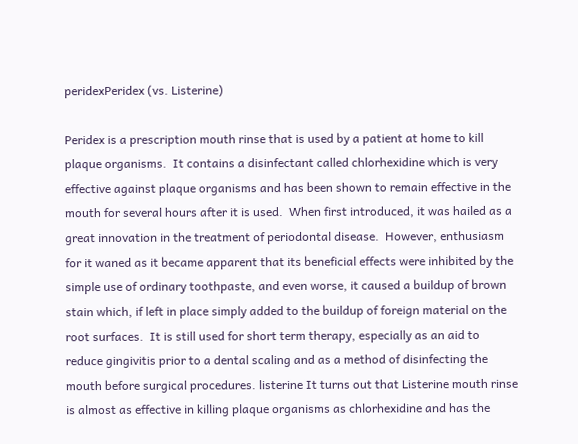peridexPeridex (vs. Listerine)

Peridex is a prescription mouth rinse that is used by a patient at home to kill plaque organisms.  It contains a disinfectant called chlorhexidine which is very effective against plaque organisms and has been shown to remain effective in the mouth for several hours after it is used.  When first introduced, it was hailed as a great innovation in the treatment of periodontal disease.  However, enthusiasm for it waned as it became apparent that its beneficial effects were inhibited by the simple use of ordinary toothpaste, and even worse, it caused a buildup of brown stain which, if left in place simply added to the buildup of foreign material on the root surfaces.  It is still used for short term therapy, especially as an aid to reduce gingivitis prior to a dental scaling and as a method of disinfecting the mouth before surgical procedures. listerine It turns out that Listerine mouth rinse is almost as effective in killing plaque organisms as chlorhexidine and has the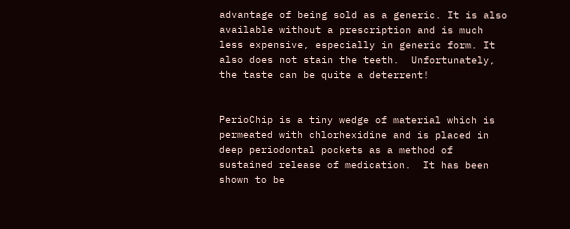advantage of being sold as a generic. It is also available without a prescription and is much less expensive, especially in generic form. It also does not stain the teeth.  Unfortunately, the taste can be quite a deterrent!


PerioChip is a tiny wedge of material which is permeated with chlorhexidine and is placed in deep periodontal pockets as a method of sustained release of medication.  It has been shown to be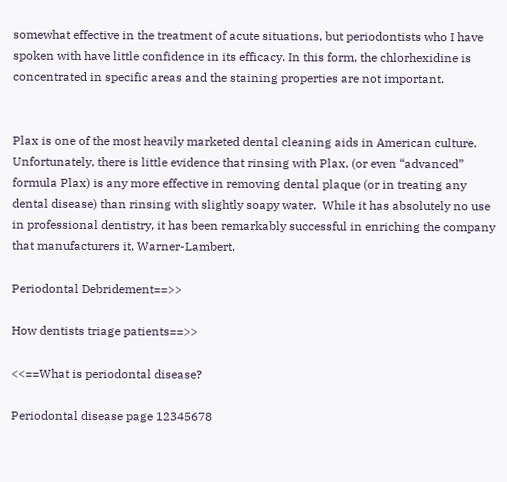somewhat effective in the treatment of acute situations, but periodontists who I have spoken with have little confidence in its efficacy. In this form, the chlorhexidine is concentrated in specific areas and the staining properties are not important.


Plax is one of the most heavily marketed dental cleaning aids in American culture.  Unfortunately, there is little evidence that rinsing with Plax, (or even “advanced” formula Plax) is any more effective in removing dental plaque (or in treating any dental disease) than rinsing with slightly soapy water.  While it has absolutely no use in professional dentistry, it has been remarkably successful in enriching the company that manufacturers it, Warner-Lambert.

Periodontal Debridement==>>

How dentists triage patients==>>

<<==What is periodontal disease?

Periodontal disease page 12345678